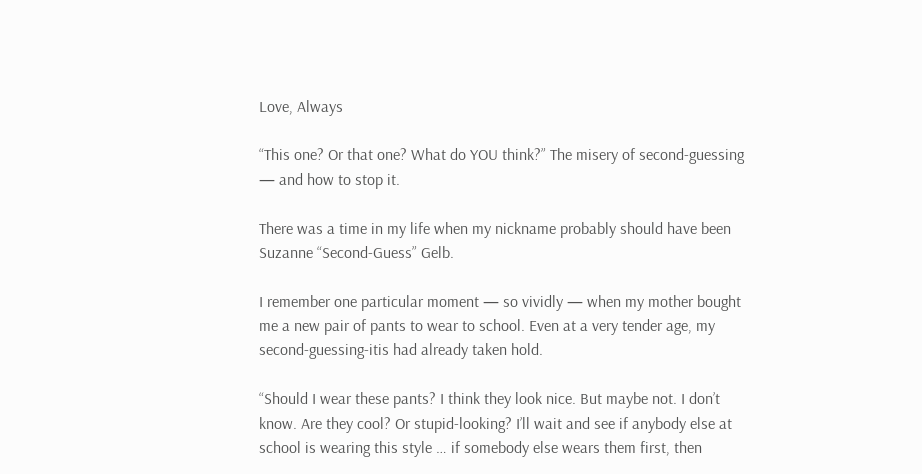Love, Always

“This one? Or that one? What do YOU think?” The misery of second-guessing — and how to stop it.

There was a time in my life when my nickname probably should have been Suzanne “Second-Guess” Gelb.

I remember one particular moment — so vividly — when my mother bought me a new pair of pants to wear to school. Even at a very tender age, my second-guessing-itis had already taken hold.

“Should I wear these pants? I think they look nice. But maybe not. I don’t know. Are they cool? Or stupid-looking? I’ll wait and see if anybody else at school is wearing this style … if somebody else wears them first, then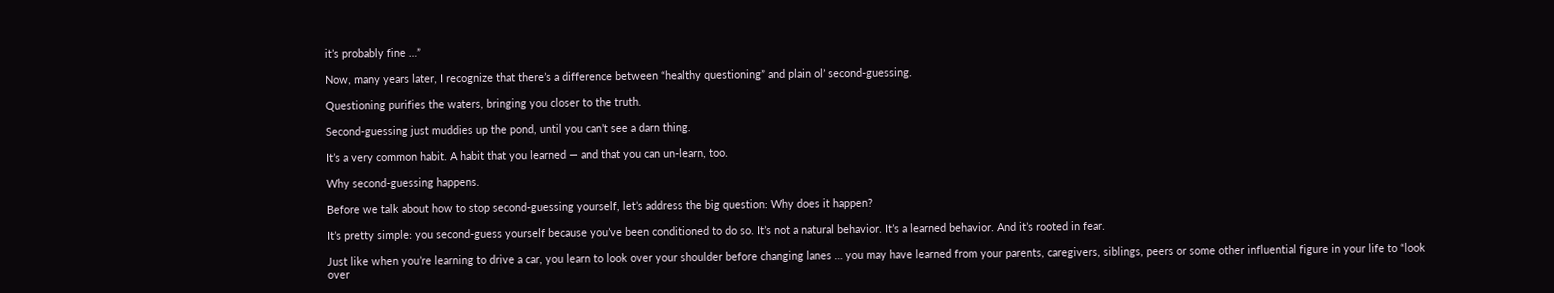it’s probably fine …”

Now, many years later, I recognize that there’s a difference between “healthy questioning” and plain ol’ second-guessing.

Questioning purifies the waters, bringing you closer to the truth.

Second-guessing just muddies up the pond, until you can’t see a darn thing.

It’s a very common habit. A habit that you learned — and that you can un-learn, too.

Why second-guessing happens.

Before we talk about how to stop second-guessing yourself, let’s address the big question: Why does it happen?

It’s pretty simple: you second-guess yourself because you’ve been conditioned to do so. It’s not a natural behavior. It’s a learned behavior. And it’s rooted in fear.

Just like when you’re learning to drive a car, you learn to look over your shoulder before changing lanes … you may have learned from your parents, caregivers, siblings, peers or some other influential figure in your life to “look over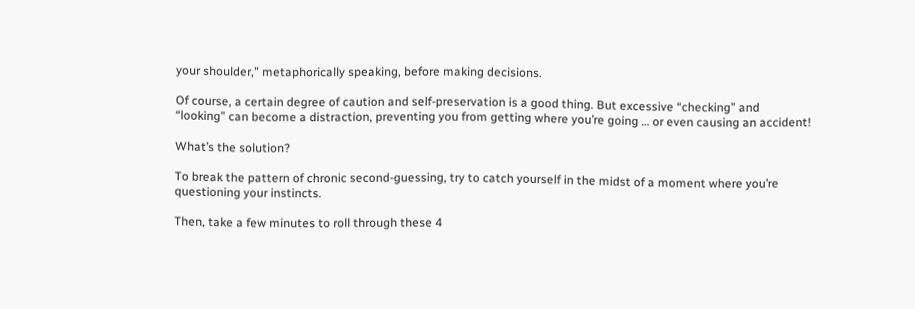your shoulder,” metaphorically speaking, before making decisions.

Of course, a certain degree of caution and self-preservation is a good thing. But excessive “checking” and “looking” can become a distraction, preventing you from getting where you’re going … or even causing an accident!

What’s the solution?

To break the pattern of chronic second-guessing, try to catch yourself in the midst of a moment where you’re questioning your instincts.

Then, take a few minutes to roll through these 4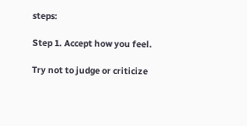steps:

Step 1. Accept how you feel.

Try not to judge or criticize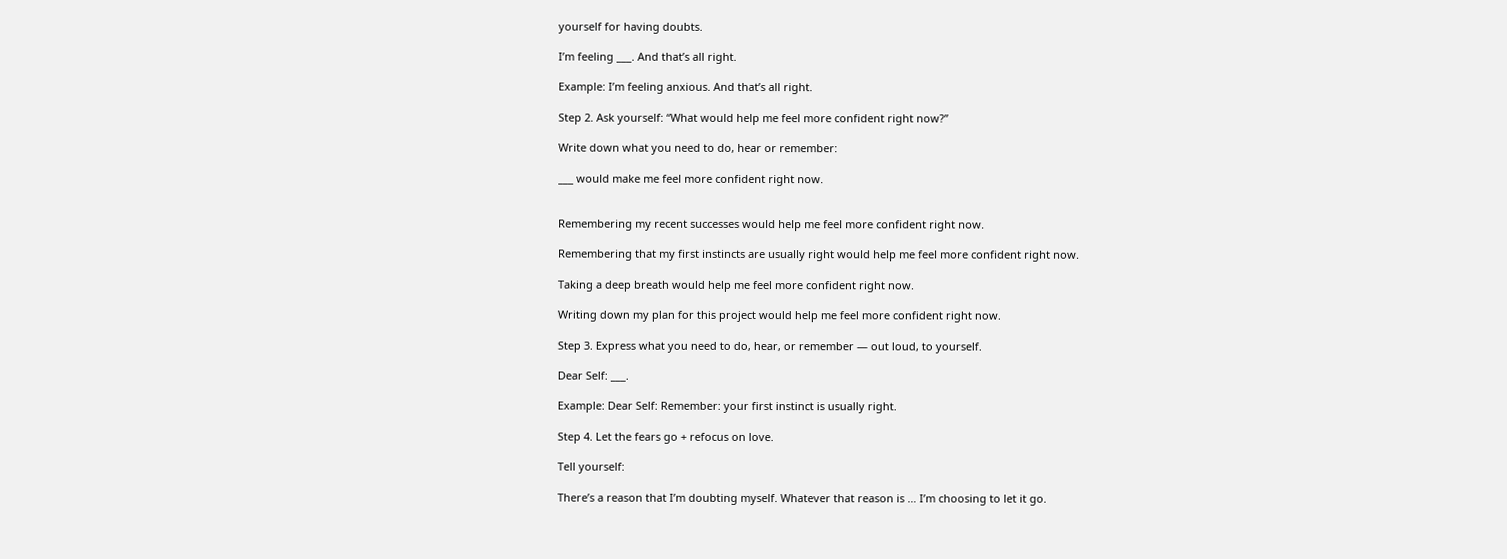yourself for having doubts.

I’m feeling ___. And that’s all right.

Example: I’m feeling anxious. And that’s all right.

Step 2. Ask yourself: “What would help me feel more confident right now?”

Write down what you need to do, hear or remember:

___ would make me feel more confident right now.


Remembering my recent successes would help me feel more confident right now.

Remembering that my first instincts are usually right would help me feel more confident right now.

Taking a deep breath would help me feel more confident right now.

Writing down my plan for this project would help me feel more confident right now.

Step 3. Express what you need to do, hear, or remember — out loud, to yourself.

Dear Self: ___.

Example: Dear Self: Remember: your first instinct is usually right.

Step 4. Let the fears go + refocus on love.

Tell yourself:

There’s a reason that I’m doubting myself. Whatever that reason is … I’m choosing to let it go.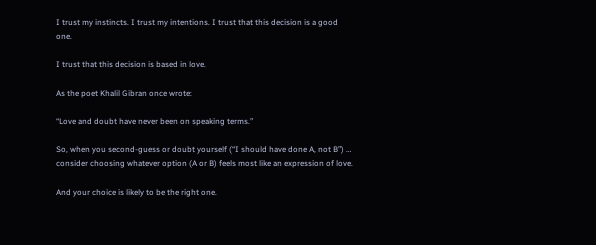I trust my instincts. I trust my intentions. I trust that this decision is a good one.

I trust that this decision is based in love.

As the poet Khalil Gibran once wrote:

“Love and doubt have never been on speaking terms.”

So, when you second-guess or doubt yourself (“I should have done A, not B”) … consider choosing whatever option (A or B) feels most like an expression of love.

And your choice is likely to be the right one.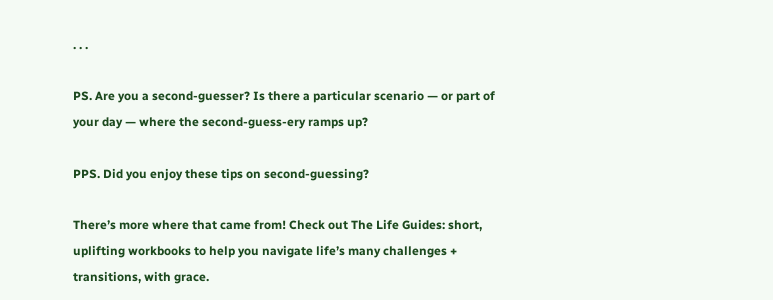. . .

PS. Are you a second-guesser? Is there a particular scenario — or part of your day — where the second-guess-ery ramps up?

PPS. Did you enjoy these tips on second-guessing?

There’s more where that came from! Check out The Life Guides: short, uplifting workbooks to help you navigate life’s many challenges + transitions, with grace.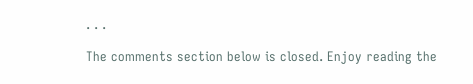. . .

The comments section below is closed. Enjoy reading the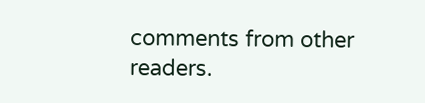comments from other readers.